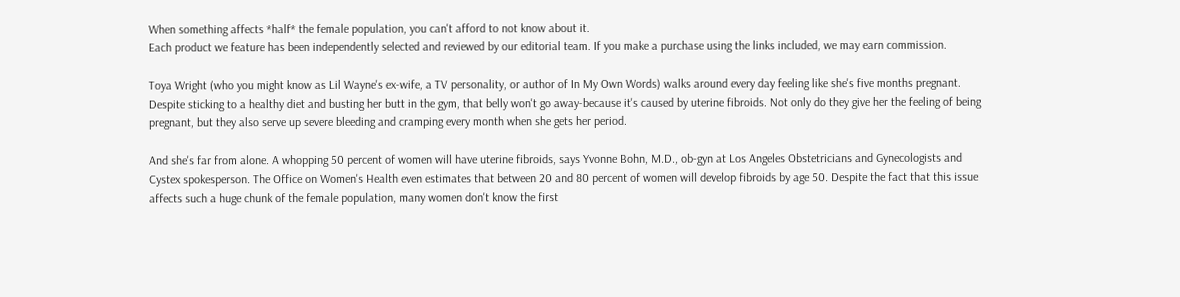When something affects *half* the female population, you can't afford to not know about it.
Each product we feature has been independently selected and reviewed by our editorial team. If you make a purchase using the links included, we may earn commission.

Toya Wright (who you might know as Lil Wayne's ex-wife, a TV personality, or author of In My Own Words) walks around every day feeling like she's five months pregnant. Despite sticking to a healthy diet and busting her butt in the gym, that belly won't go away-because it's caused by uterine fibroids. Not only do they give her the feeling of being pregnant, but they also serve up severe bleeding and cramping every month when she gets her period.

And she's far from alone. A whopping 50 percent of women will have uterine fibroids, says Yvonne Bohn, M.D., ob-gyn at Los Angeles Obstetricians and Gynecologists and Cystex spokesperson. The Office on Women's Health even estimates that between 20 and 80 percent of women will develop fibroids by age 50. Despite the fact that this issue affects such a huge chunk of the female population, many women don't know the first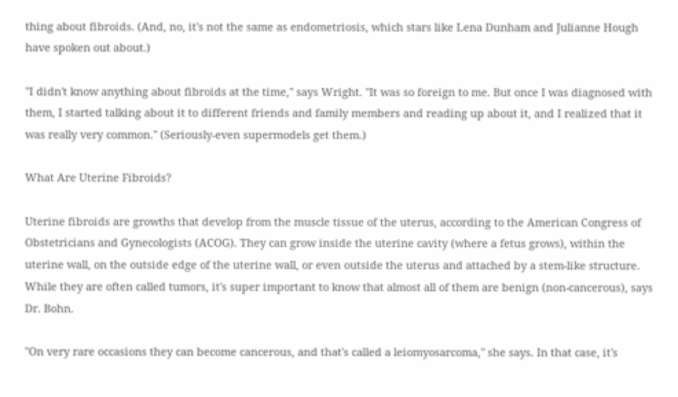thing about fibroids. (And, no, it's not the same as endometriosis, which stars like Lena Dunham and Julianne Hough have spoken out about.)

"I didn't know anything about fibroids at the time," says Wright. "It was so foreign to me. But once I was diagnosed with them, I started talking about it to different friends and family members and reading up about it, and I realized that it was really very common." (Seriously-even supermodels get them.)

What Are Uterine Fibroids?

Uterine fibroids are growths that develop from the muscle tissue of the uterus, according to the American Congress of Obstetricians and Gynecologists (ACOG). They can grow inside the uterine cavity (where a fetus grows), within the uterine wall, on the outside edge of the uterine wall, or even outside the uterus and attached by a stem-like structure. While they are often called tumors, it's super important to know that almost all of them are benign (non-cancerous), says Dr. Bohn.

"On very rare occasions they can become cancerous, and that's called a leiomyosarcoma," she says. In that case, it's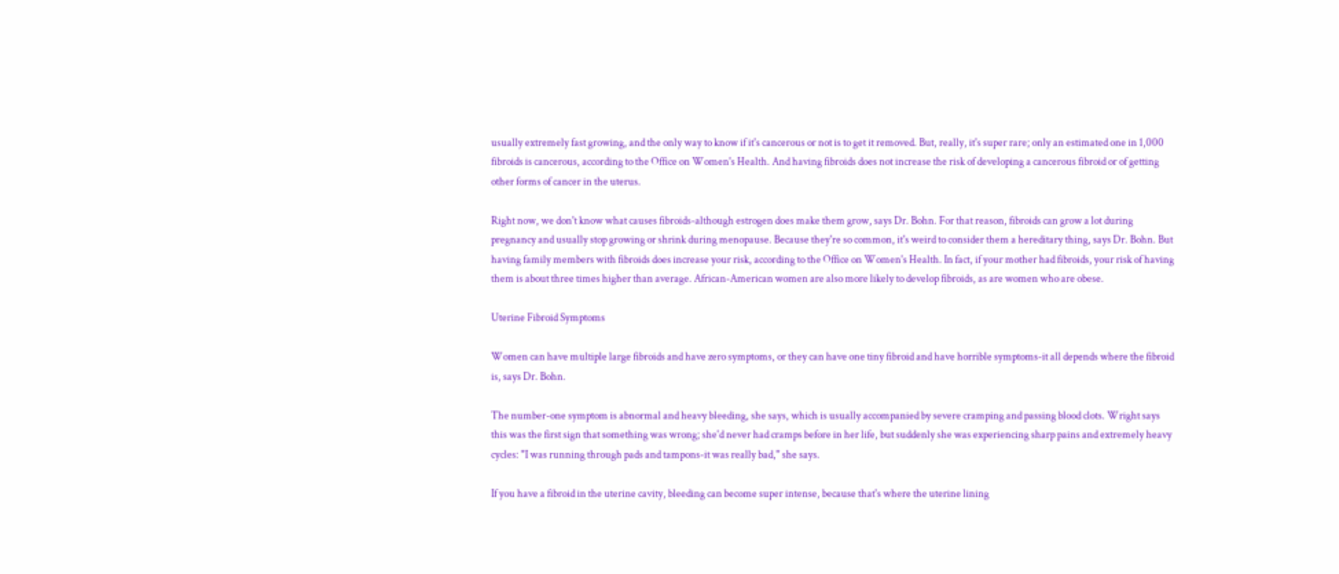usually extremely fast growing, and the only way to know if it's cancerous or not is to get it removed. But, really, it's super rare; only an estimated one in 1,000 fibroids is cancerous, according to the Office on Women's Health. And having fibroids does not increase the risk of developing a cancerous fibroid or of getting other forms of cancer in the uterus.

Right now, we don't know what causes fibroids-although estrogen does make them grow, says Dr. Bohn. For that reason, fibroids can grow a lot during pregnancy and usually stop growing or shrink during menopause. Because they're so common, it's weird to consider them a hereditary thing, says Dr. Bohn. But having family members with fibroids does increase your risk, according to the Office on Women's Health. In fact, if your mother had fibroids, your risk of having them is about three times higher than average. African-American women are also more likely to develop fibroids, as are women who are obese.

Uterine Fibroid Symptoms

Women can have multiple large fibroids and have zero symptoms, or they can have one tiny fibroid and have horrible symptoms-it all depends where the fibroid is, says Dr. Bohn.

The number-one symptom is abnormal and heavy bleeding, she says, which is usually accompanied by severe cramping and passing blood clots. Wright says this was the first sign that something was wrong; she'd never had cramps before in her life, but suddenly she was experiencing sharp pains and extremely heavy cycles: "I was running through pads and tampons-it was really bad," she says.

If you have a fibroid in the uterine cavity, bleeding can become super intense, because that's where the uterine lining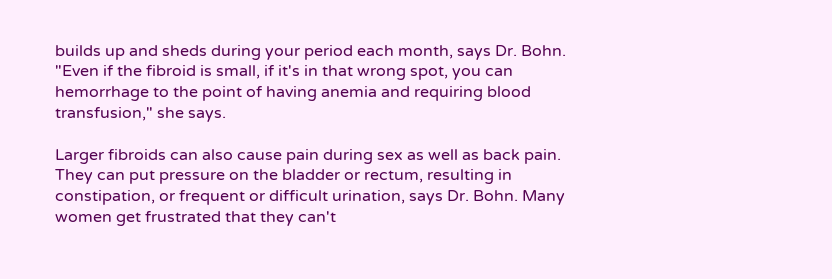builds up and sheds during your period each month, says Dr. Bohn. "Even if the fibroid is small, if it's in that wrong spot, you can hemorrhage to the point of having anemia and requiring blood transfusion," she says.

Larger fibroids can also cause pain during sex as well as back pain. They can put pressure on the bladder or rectum, resulting in constipation, or frequent or difficult urination, says Dr. Bohn. Many women get frustrated that they can't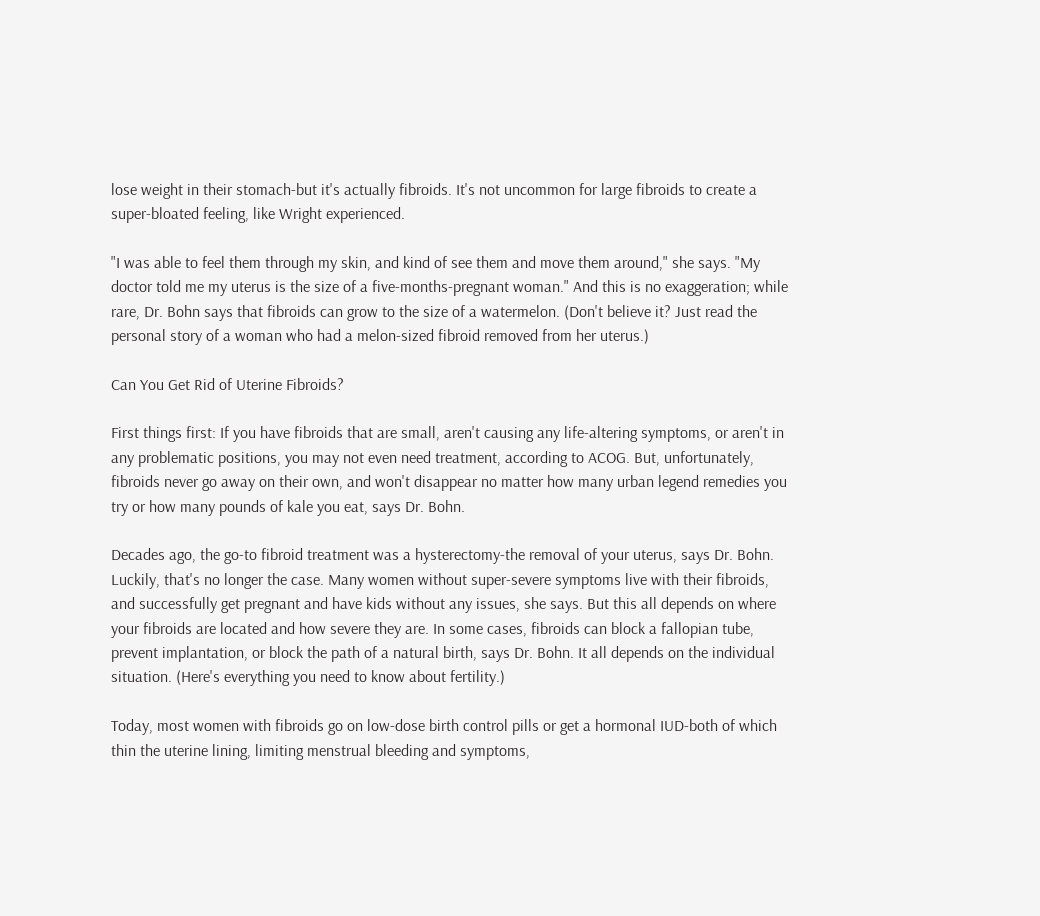lose weight in their stomach-but it's actually fibroids. It's not uncommon for large fibroids to create a super-bloated feeling, like Wright experienced.

"I was able to feel them through my skin, and kind of see them and move them around," she says. "My doctor told me my uterus is the size of a five-months-pregnant woman." And this is no exaggeration; while rare, Dr. Bohn says that fibroids can grow to the size of a watermelon. (Don't believe it? Just read the personal story of a woman who had a melon-sized fibroid removed from her uterus.)

Can You Get Rid of Uterine Fibroids?

First things first: If you have fibroids that are small, aren't causing any life-altering symptoms, or aren't in any problematic positions, you may not even need treatment, according to ACOG. But, unfortunately, fibroids never go away on their own, and won't disappear no matter how many urban legend remedies you try or how many pounds of kale you eat, says Dr. Bohn.

Decades ago, the go-to fibroid treatment was a hysterectomy-the removal of your uterus, says Dr. Bohn. Luckily, that's no longer the case. Many women without super-severe symptoms live with their fibroids, and successfully get pregnant and have kids without any issues, she says. But this all depends on where your fibroids are located and how severe they are. In some cases, fibroids can block a fallopian tube, prevent implantation, or block the path of a natural birth, says Dr. Bohn. It all depends on the individual situation. (Here's everything you need to know about fertility.)

Today, most women with fibroids go on low-dose birth control pills or get a hormonal IUD-both of which thin the uterine lining, limiting menstrual bleeding and symptoms,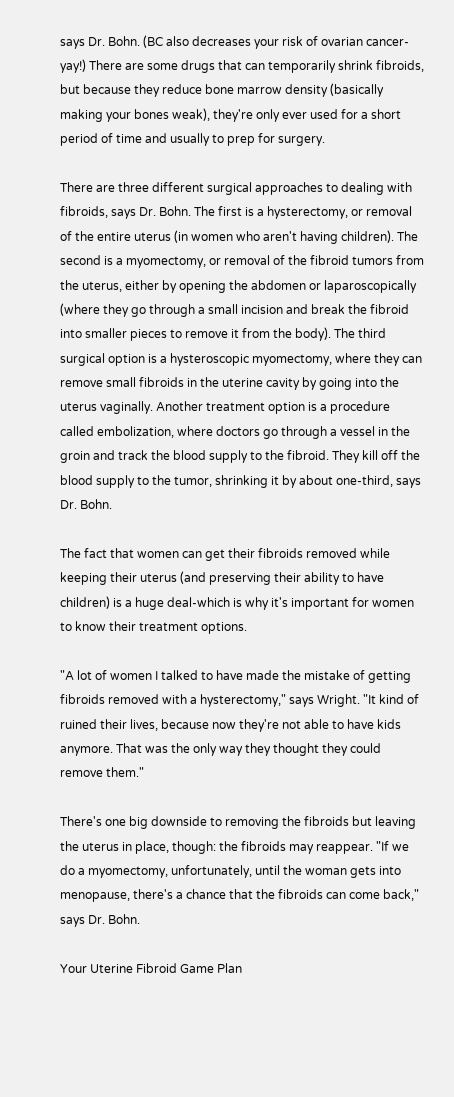says Dr. Bohn. (BC also decreases your risk of ovarian cancer-yay!) There are some drugs that can temporarily shrink fibroids, but because they reduce bone marrow density (basically making your bones weak), they're only ever used for a short period of time and usually to prep for surgery.

There are three different surgical approaches to dealing with fibroids, says Dr. Bohn. The first is a hysterectomy, or removal of the entire uterus (in women who aren't having children). The second is a myomectomy, or removal of the fibroid tumors from the uterus, either by opening the abdomen or laparoscopically (where they go through a small incision and break the fibroid into smaller pieces to remove it from the body). The third surgical option is a hysteroscopic myomectomy, where they can remove small fibroids in the uterine cavity by going into the uterus vaginally. Another treatment option is a procedure called embolization, where doctors go through a vessel in the groin and track the blood supply to the fibroid. They kill off the blood supply to the tumor, shrinking it by about one-third, says Dr. Bohn.

The fact that women can get their fibroids removed while keeping their uterus (and preserving their ability to have children) is a huge deal-which is why it's important for women to know their treatment options.

"A lot of women I talked to have made the mistake of getting fibroids removed with a hysterectomy," says Wright. "It kind of ruined their lives, because now they're not able to have kids anymore. That was the only way they thought they could remove them."

There's one big downside to removing the fibroids but leaving the uterus in place, though: the fibroids may reappear. "If we do a myomectomy, unfortunately, until the woman gets into menopause, there's a chance that the fibroids can come back," says Dr. Bohn.

Your Uterine Fibroid Game Plan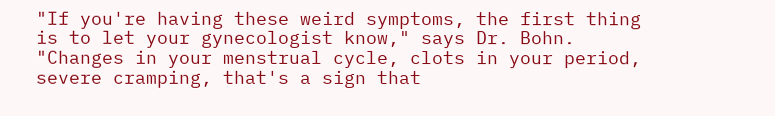"If you're having these weird symptoms, the first thing is to let your gynecologist know," says Dr. Bohn. "Changes in your menstrual cycle, clots in your period, severe cramping, that's a sign that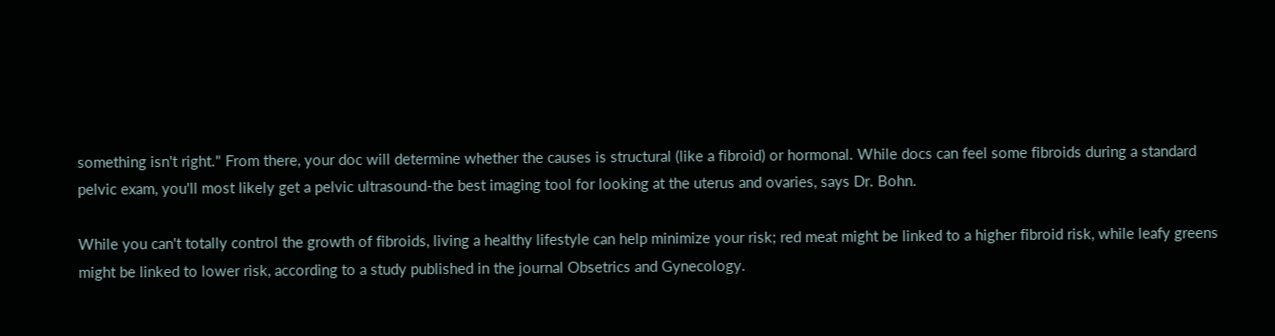something isn't right." From there, your doc will determine whether the causes is structural (like a fibroid) or hormonal. While docs can feel some fibroids during a standard pelvic exam, you'll most likely get a pelvic ultrasound-the best imaging tool for looking at the uterus and ovaries, says Dr. Bohn.

While you can't totally control the growth of fibroids, living a healthy lifestyle can help minimize your risk; red meat might be linked to a higher fibroid risk, while leafy greens might be linked to lower risk, according to a study published in the journal Obsetrics and Gynecology.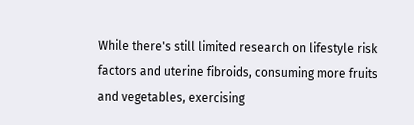While there's still limited research on lifestyle risk factors and uterine fibroids, consuming more fruits and vegetables, exercising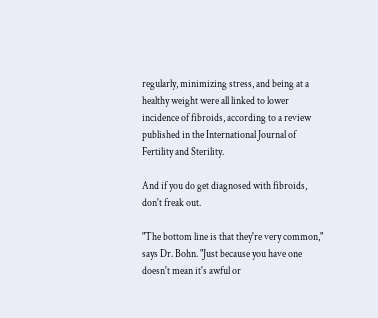regularly, minimizing stress, and being at a healthy weight were all linked to lower incidence of fibroids, according to a review published in the International Journal of Fertility and Sterility.

And if you do get diagnosed with fibroids, don't freak out.

"The bottom line is that they're very common," says Dr. Bohn. "Just because you have one doesn't mean it's awful or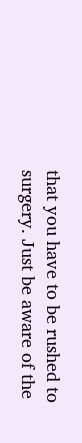that you have to be rushed to surgery. Just be aware of the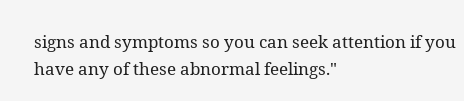signs and symptoms so you can seek attention if you have any of these abnormal feelings."